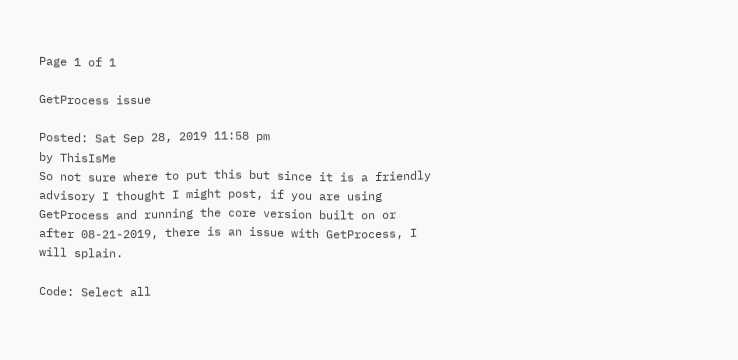Page 1 of 1

GetProcess issue

Posted: Sat Sep 28, 2019 11:58 pm
by ThisIsMe
So not sure where to put this but since it is a friendly advisory I thought I might post, if you are using GetProcess and running the core version built on or after 08-21-2019, there is an issue with GetProcess, I will splain.

Code: Select all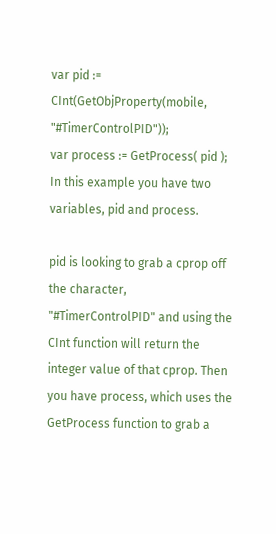var pid := CInt(GetObjProperty(mobile, "#TimerControlPID"));
var process := GetProcess( pid );
In this example you have two variables, pid and process.

pid is looking to grab a cprop off the character, "#TimerControlPID" and using the CInt function will return the integer value of that cprop. Then you have process, which uses the GetProcess function to grab a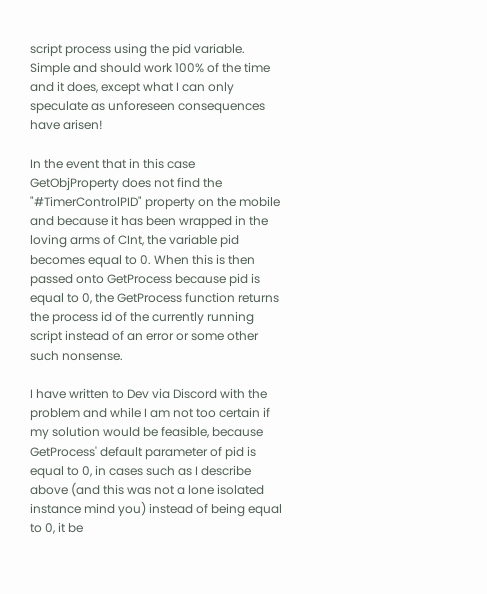script process using the pid variable. Simple and should work 100% of the time and it does, except what I can only speculate as unforeseen consequences have arisen!

In the event that in this case GetObjProperty does not find the "#TimerControlPID" property on the mobile and because it has been wrapped in the loving arms of CInt, the variable pid becomes equal to 0. When this is then passed onto GetProcess because pid is equal to 0, the GetProcess function returns the process id of the currently running script instead of an error or some other such nonsense.

I have written to Dev via Discord with the problem and while I am not too certain if my solution would be feasible, because GetProcess' default parameter of pid is equal to 0, in cases such as I describe above (and this was not a lone isolated instance mind you) instead of being equal to 0, it be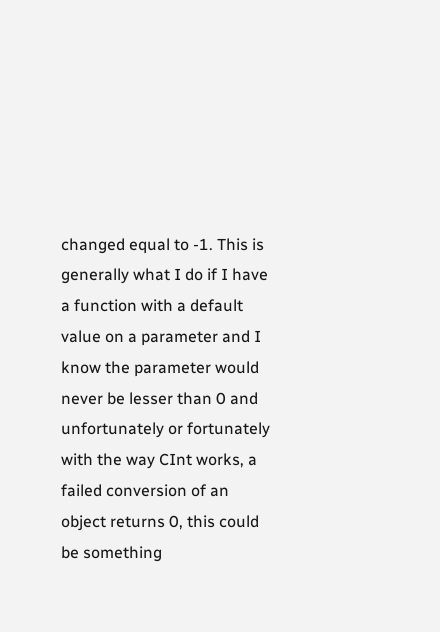changed equal to -1. This is generally what I do if I have a function with a default value on a parameter and I know the parameter would never be lesser than 0 and unfortunately or fortunately with the way CInt works, a failed conversion of an object returns 0, this could be something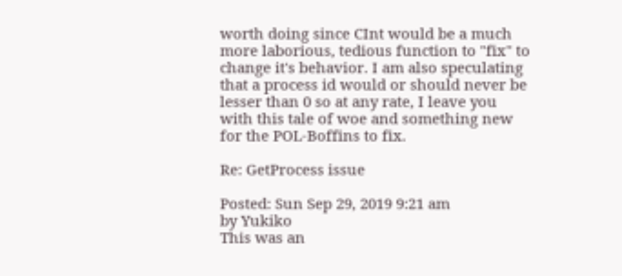worth doing since CInt would be a much more laborious, tedious function to "fix" to change it's behavior. I am also speculating that a process id would or should never be lesser than 0 so at any rate, I leave you with this tale of woe and something new for the POL-Boffins to fix.

Re: GetProcess issue

Posted: Sun Sep 29, 2019 9:21 am
by Yukiko
This was an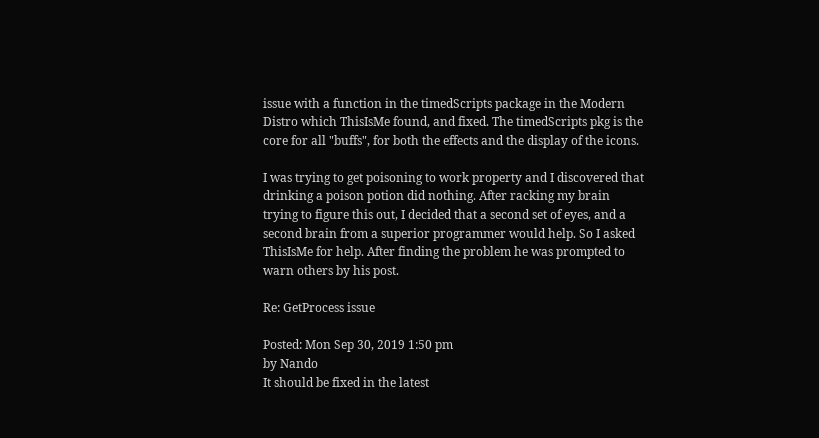issue with a function in the timedScripts package in the Modern Distro which ThisIsMe found, and fixed. The timedScripts pkg is the core for all "buffs", for both the effects and the display of the icons.

I was trying to get poisoning to work property and I discovered that drinking a poison potion did nothing. After racking my brain trying to figure this out, I decided that a second set of eyes, and a second brain from a superior programmer would help. So I asked ThisIsMe for help. After finding the problem he was prompted to warn others by his post.

Re: GetProcess issue

Posted: Mon Sep 30, 2019 1:50 pm
by Nando
It should be fixed in the latest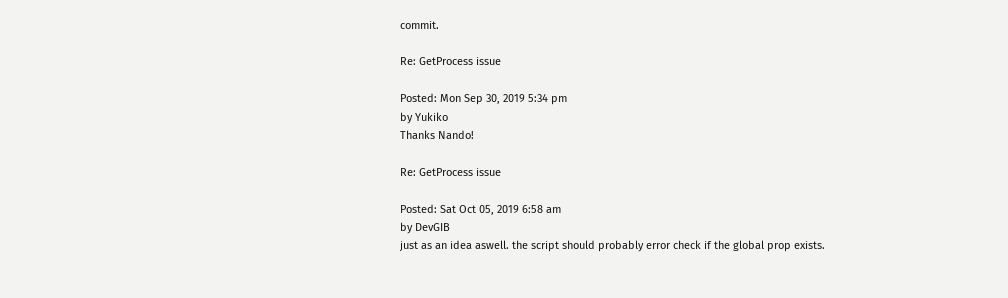commit.

Re: GetProcess issue

Posted: Mon Sep 30, 2019 5:34 pm
by Yukiko
Thanks Nando!

Re: GetProcess issue

Posted: Sat Oct 05, 2019 6:58 am
by DevGIB
just as an idea aswell. the script should probably error check if the global prop exists.